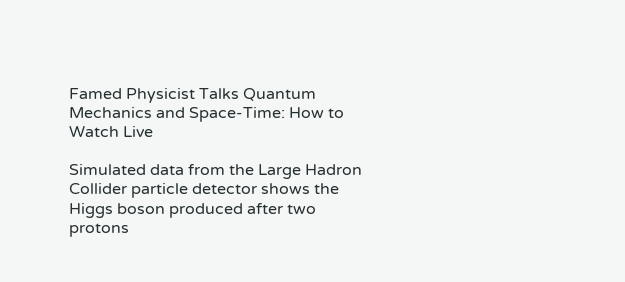Famed Physicist Talks Quantum Mechanics and Space-Time: How to Watch Live

Simulated data from the Large Hadron Collider particle detector shows the Higgs boson produced after two protons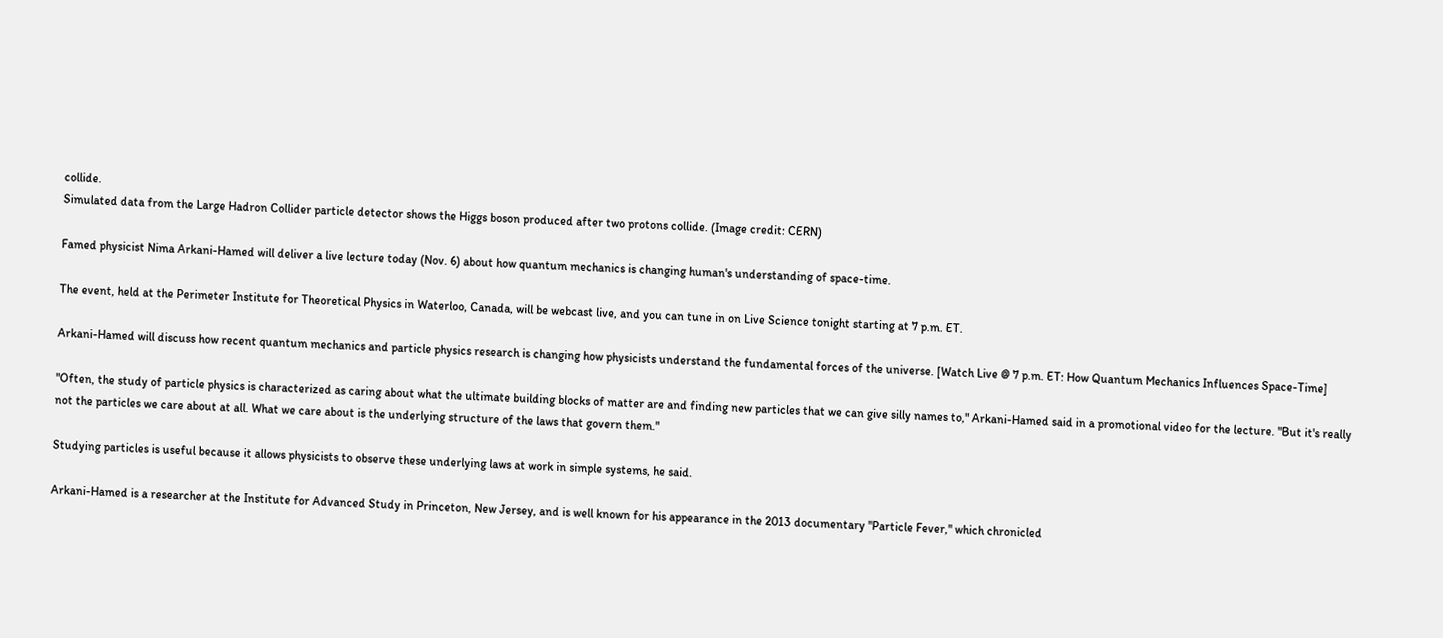collide.
Simulated data from the Large Hadron Collider particle detector shows the Higgs boson produced after two protons collide. (Image credit: CERN)

Famed physicist Nima Arkani-Hamed will deliver a live lecture today (Nov. 6) about how quantum mechanics is changing human's understanding of space-time.

The event, held at the Perimeter Institute for Theoretical Physics in Waterloo, Canada, will be webcast live, and you can tune in on Live Science tonight starting at 7 p.m. ET.

Arkani-Hamed will discuss how recent quantum mechanics and particle physics research is changing how physicists understand the fundamental forces of the universe. [Watch Live @ 7 p.m. ET: How Quantum Mechanics Influences Space-Time]

"Often, the study of particle physics is characterized as caring about what the ultimate building blocks of matter are and finding new particles that we can give silly names to," Arkani-Hamed said in a promotional video for the lecture. "But it's really not the particles we care about at all. What we care about is the underlying structure of the laws that govern them."

Studying particles is useful because it allows physicists to observe these underlying laws at work in simple systems, he said.

Arkani-Hamed is a researcher at the Institute for Advanced Study in Princeton, New Jersey, and is well known for his appearance in the 2013 documentary "Particle Fever," which chronicled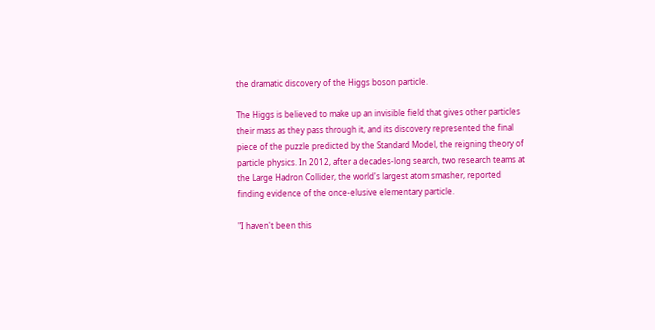the dramatic discovery of the Higgs boson particle.

The Higgs is believed to make up an invisible field that gives other particles their mass as they pass through it, and its discovery represented the final piece of the puzzle predicted by the Standard Model, the reigning theory of particle physics. In 2012, after a decades-long search, two research teams at the Large Hadron Collider, the world's largest atom smasher, reported finding evidence of the once-elusive elementary particle.

"I haven't been this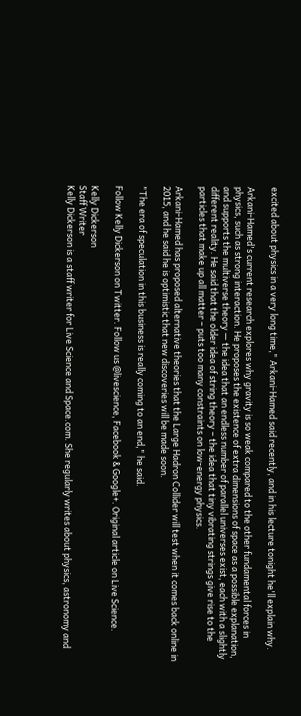excited about physics in a very long time," Arkani-Hamed said recently, and in his lecture tonight he'll explain why.

Arkani-Hamed's current research explores why gravity is so weak compared to the other fundamental forces in physics, such as strong interaction. He proposes the existence of extra dimensions of space as a possible explanation, and supports the multiverse theory — the idea that an endless number of parallel universes exist, each with a slightly different reality. He said that the older idea of string theory – the idea that tiny vibrating strings give rise to the particles that make up all matter – puts too many constraints on low-energy physics.

Arkani-Hamed has proposed alternative theories that the Large Hadron Collider will test when it comes back online in 2015, and he said he is optimistic that new discoveries will be made soon.

"The era of speculation in this business is really coming to an end," he said.

Follow Kelly Dickerson on Twitter. Follow us @livescience, Facebook & Google+. Original article on Live Science.

Kelly Dickerson
Staff Writer
Kelly Dickerson is a staff writer for Live Science and Space.com. She regularly writes about physics, astronomy and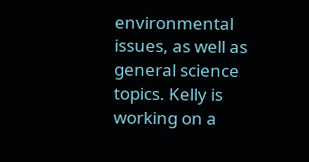environmental issues, as well as general science topics. Kelly is working on a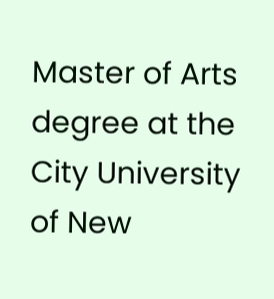Master of Arts degree at the City University of New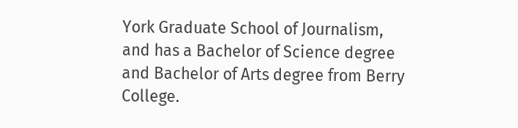York Graduate School of Journalism, and has a Bachelor of Science degree and Bachelor of Arts degree from Berry College.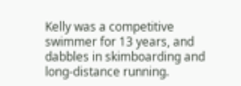Kelly was a competitive swimmer for 13 years, and dabbles in skimboarding and long-distance running.